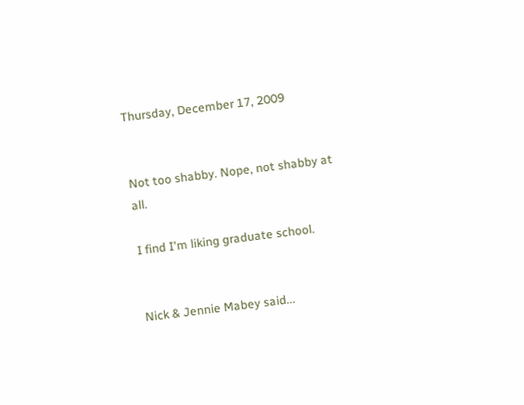Thursday, December 17, 2009


Not too shabby. Nope, not shabby at all.

I find I'm liking graduate school.


Nick & Jennie Mabey said...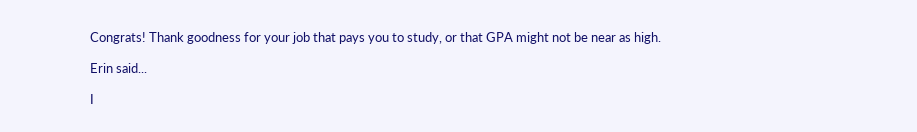Congrats! Thank goodness for your job that pays you to study, or that GPA might not be near as high.

Erin said...

I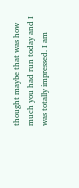thought maybe that was how much you had run today and I was totally impressed. I am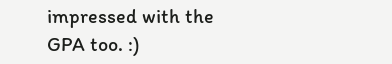impressed with the GPA too. :)